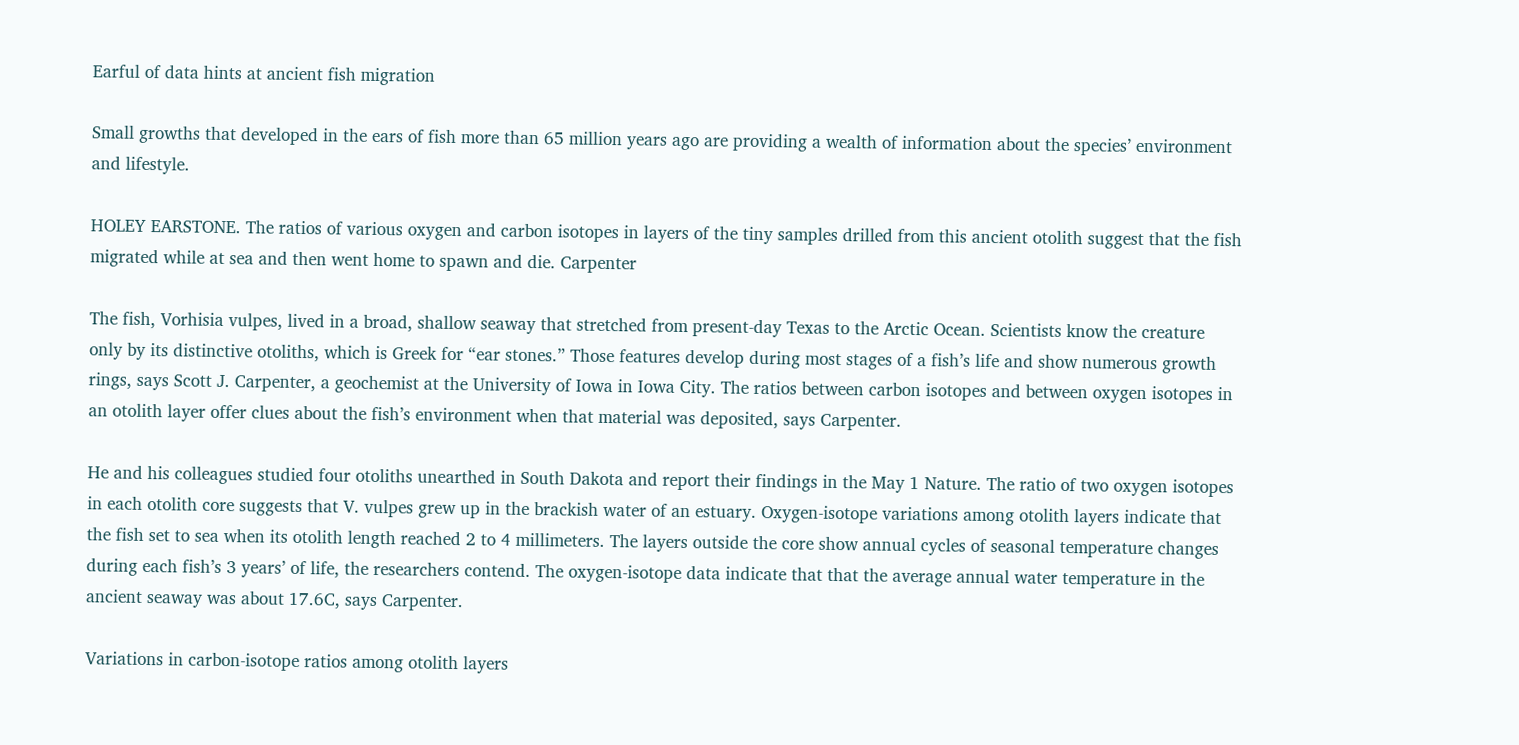Earful of data hints at ancient fish migration

Small growths that developed in the ears of fish more than 65 million years ago are providing a wealth of information about the species’ environment and lifestyle.

HOLEY EARSTONE. The ratios of various oxygen and carbon isotopes in layers of the tiny samples drilled from this ancient otolith suggest that the fish migrated while at sea and then went home to spawn and die. Carpenter

The fish, Vorhisia vulpes, lived in a broad, shallow seaway that stretched from present-day Texas to the Arctic Ocean. Scientists know the creature only by its distinctive otoliths, which is Greek for “ear stones.” Those features develop during most stages of a fish’s life and show numerous growth rings, says Scott J. Carpenter, a geochemist at the University of Iowa in Iowa City. The ratios between carbon isotopes and between oxygen isotopes in an otolith layer offer clues about the fish’s environment when that material was deposited, says Carpenter.

He and his colleagues studied four otoliths unearthed in South Dakota and report their findings in the May 1 Nature. The ratio of two oxygen isotopes in each otolith core suggests that V. vulpes grew up in the brackish water of an estuary. Oxygen-isotope variations among otolith layers indicate that the fish set to sea when its otolith length reached 2 to 4 millimeters. The layers outside the core show annual cycles of seasonal temperature changes during each fish’s 3 years’ of life, the researchers contend. The oxygen-isotope data indicate that that the average annual water temperature in the ancient seaway was about 17.6C, says Carpenter.

Variations in carbon-isotope ratios among otolith layers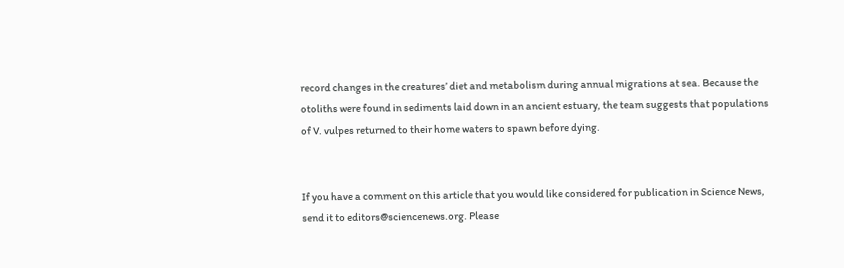record changes in the creatures’ diet and metabolism during annual migrations at sea. Because the otoliths were found in sediments laid down in an ancient estuary, the team suggests that populations of V. vulpes returned to their home waters to spawn before dying.


If you have a comment on this article that you would like considered for publication in Science News, send it to editors@sciencenews.org. Please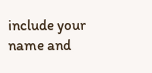include your name and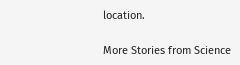location.

More Stories from Science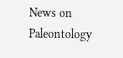News on Paleontology